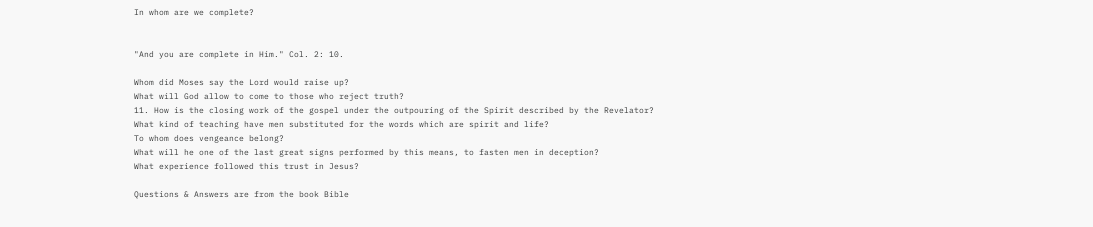In whom are we complete?


"And you are complete in Him." Col. 2: 10.

Whom did Moses say the Lord would raise up?
What will God allow to come to those who reject truth?
11. How is the closing work of the gospel under the outpouring of the Spirit described by the Revelator?
What kind of teaching have men substituted for the words which are spirit and life?
To whom does vengeance belong?
What will he one of the last great signs performed by this means, to fasten men in deception?
What experience followed this trust in Jesus?

Questions & Answers are from the book Bible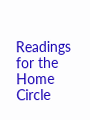Readings for the Home Circle